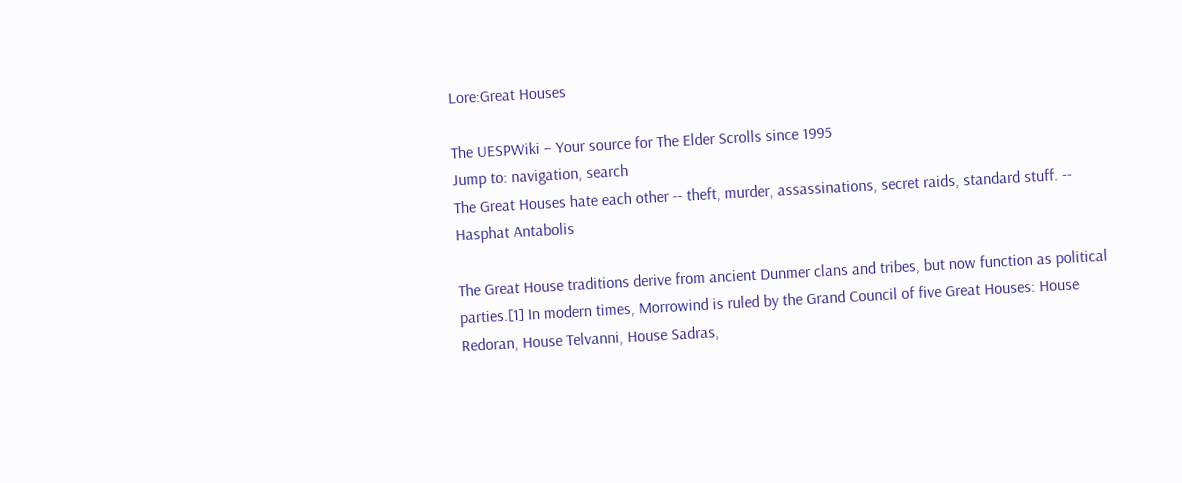Lore:Great Houses

The UESPWiki – Your source for The Elder Scrolls since 1995
Jump to: navigation, search
The Great Houses hate each other -- theft, murder, assassinations, secret raids, standard stuff. -- Hasphat Antabolis

The Great House traditions derive from ancient Dunmer clans and tribes, but now function as political parties.[1] In modern times, Morrowind is ruled by the Grand Council of five Great Houses: House Redoran, House Telvanni, House Sadras,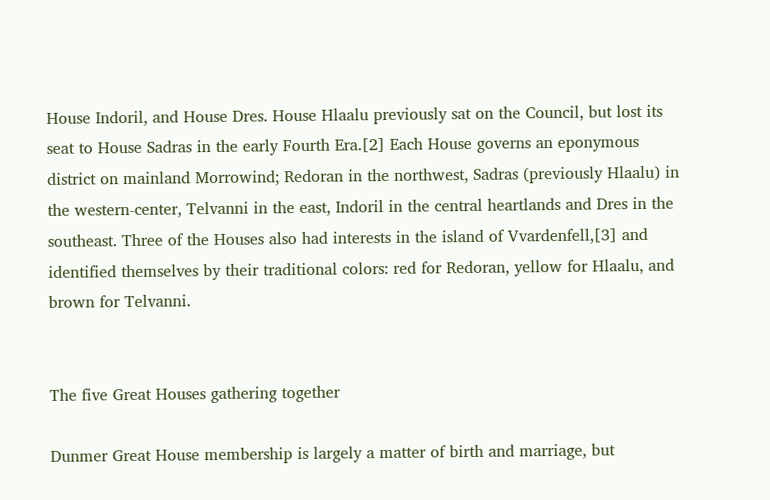House Indoril, and House Dres. House Hlaalu previously sat on the Council, but lost its seat to House Sadras in the early Fourth Era.[2] Each House governs an eponymous district on mainland Morrowind; Redoran in the northwest, Sadras (previously Hlaalu) in the western-center, Telvanni in the east, Indoril in the central heartlands and Dres in the southeast. Three of the Houses also had interests in the island of Vvardenfell,[3] and identified themselves by their traditional colors: red for Redoran, yellow for Hlaalu, and brown for Telvanni.


The five Great Houses gathering together

Dunmer Great House membership is largely a matter of birth and marriage, but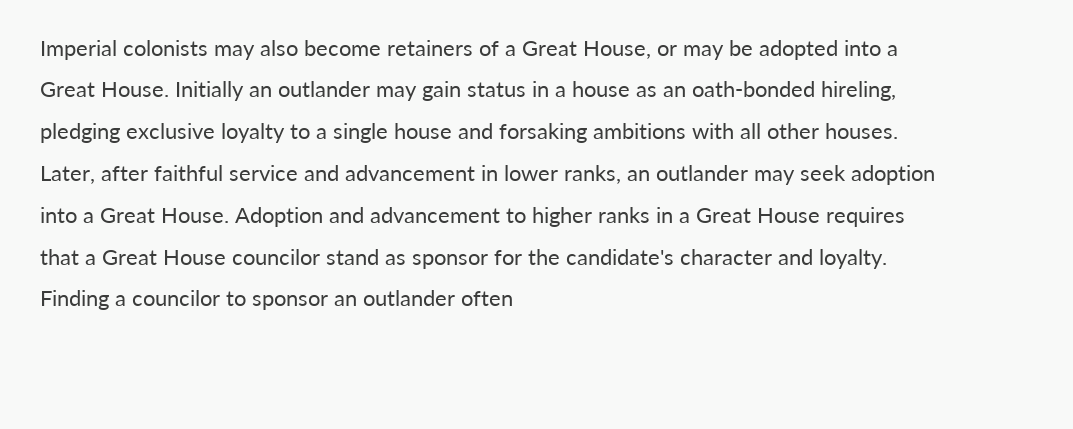Imperial colonists may also become retainers of a Great House, or may be adopted into a Great House. Initially an outlander may gain status in a house as an oath-bonded hireling, pledging exclusive loyalty to a single house and forsaking ambitions with all other houses. Later, after faithful service and advancement in lower ranks, an outlander may seek adoption into a Great House. Adoption and advancement to higher ranks in a Great House requires that a Great House councilor stand as sponsor for the candidate's character and loyalty. Finding a councilor to sponsor an outlander often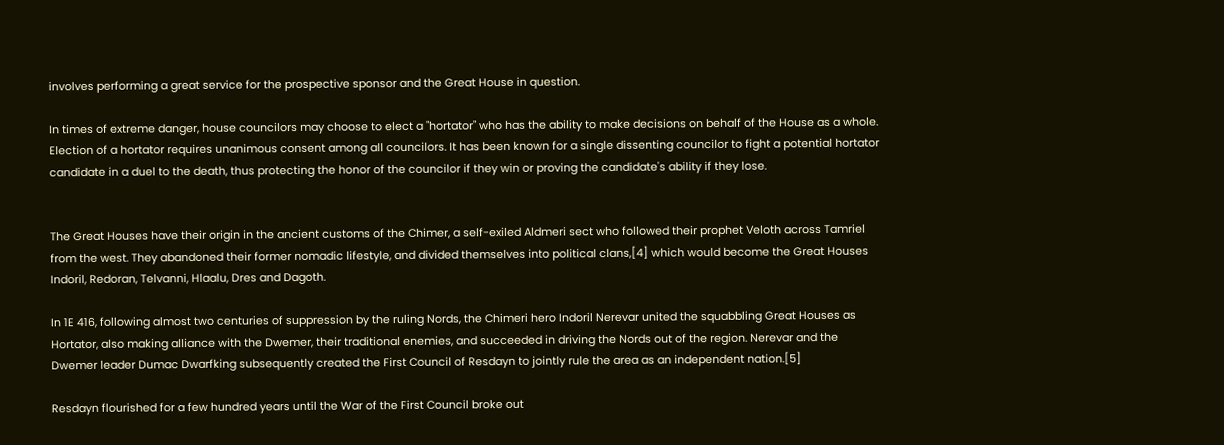involves performing a great service for the prospective sponsor and the Great House in question.

In times of extreme danger, house councilors may choose to elect a "hortator" who has the ability to make decisions on behalf of the House as a whole. Election of a hortator requires unanimous consent among all councilors. It has been known for a single dissenting councilor to fight a potential hortator candidate in a duel to the death, thus protecting the honor of the councilor if they win or proving the candidate's ability if they lose.


The Great Houses have their origin in the ancient customs of the Chimer, a self-exiled Aldmeri sect who followed their prophet Veloth across Tamriel from the west. They abandoned their former nomadic lifestyle, and divided themselves into political clans,[4] which would become the Great Houses Indoril, Redoran, Telvanni, Hlaalu, Dres and Dagoth.

In 1E 416, following almost two centuries of suppression by the ruling Nords, the Chimeri hero Indoril Nerevar united the squabbling Great Houses as Hortator, also making alliance with the Dwemer, their traditional enemies, and succeeded in driving the Nords out of the region. Nerevar and the Dwemer leader Dumac Dwarfking subsequently created the First Council of Resdayn to jointly rule the area as an independent nation.[5]

Resdayn flourished for a few hundred years until the War of the First Council broke out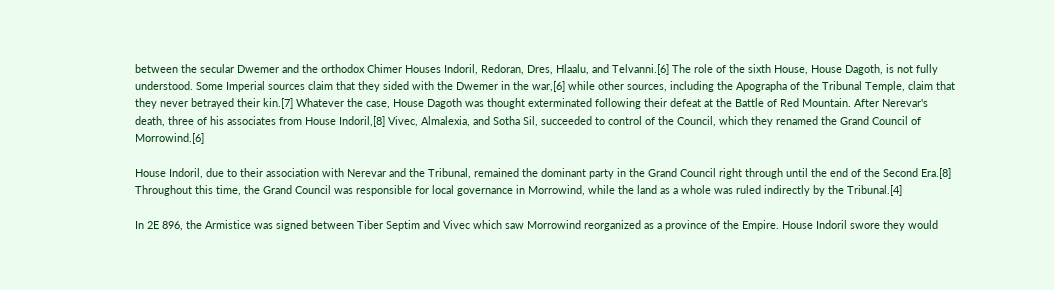between the secular Dwemer and the orthodox Chimer Houses Indoril, Redoran, Dres, Hlaalu, and Telvanni.[6] The role of the sixth House, House Dagoth, is not fully understood. Some Imperial sources claim that they sided with the Dwemer in the war,[6] while other sources, including the Apographa of the Tribunal Temple, claim that they never betrayed their kin.[7] Whatever the case, House Dagoth was thought exterminated following their defeat at the Battle of Red Mountain. After Nerevar's death, three of his associates from House Indoril,[8] Vivec, Almalexia, and Sotha Sil, succeeded to control of the Council, which they renamed the Grand Council of Morrowind.[6]

House Indoril, due to their association with Nerevar and the Tribunal, remained the dominant party in the Grand Council right through until the end of the Second Era.[8] Throughout this time, the Grand Council was responsible for local governance in Morrowind, while the land as a whole was ruled indirectly by the Tribunal.[4]

In 2E 896, the Armistice was signed between Tiber Septim and Vivec which saw Morrowind reorganized as a province of the Empire. House Indoril swore they would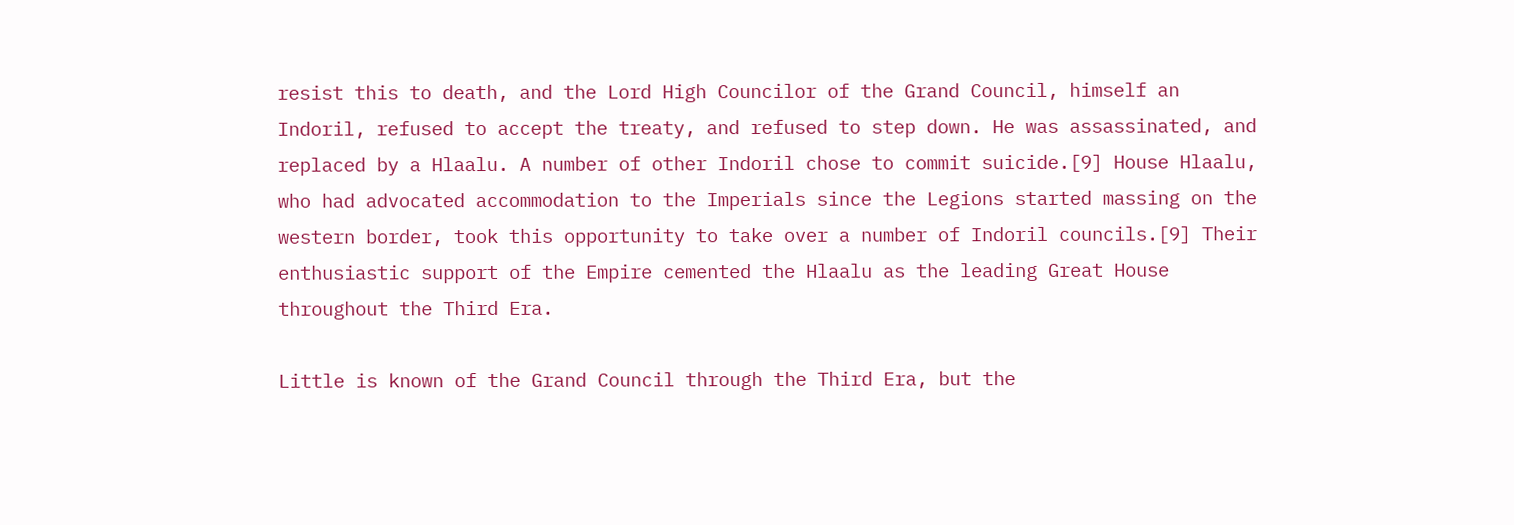resist this to death, and the Lord High Councilor of the Grand Council, himself an Indoril, refused to accept the treaty, and refused to step down. He was assassinated, and replaced by a Hlaalu. A number of other Indoril chose to commit suicide.[9] House Hlaalu, who had advocated accommodation to the Imperials since the Legions started massing on the western border, took this opportunity to take over a number of Indoril councils.[9] Their enthusiastic support of the Empire cemented the Hlaalu as the leading Great House throughout the Third Era.

Little is known of the Grand Council through the Third Era, but the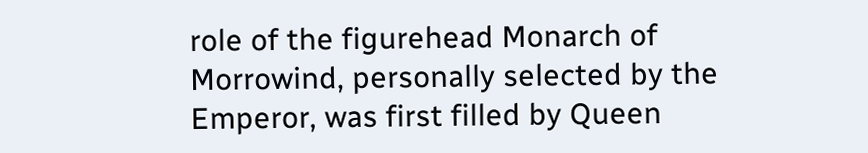role of the figurehead Monarch of Morrowind, personally selected by the Emperor, was first filled by Queen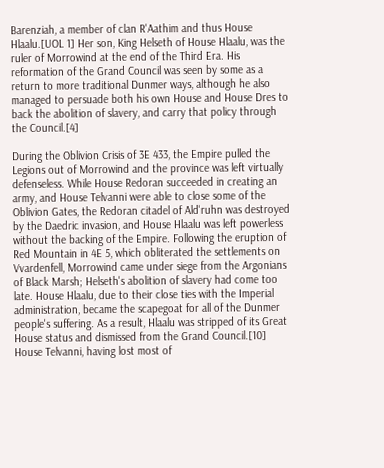Barenziah, a member of clan R'Aathim and thus House Hlaalu.[UOL 1] Her son, King Helseth of House Hlaalu, was the ruler of Morrowind at the end of the Third Era. His reformation of the Grand Council was seen by some as a return to more traditional Dunmer ways, although he also managed to persuade both his own House and House Dres to back the abolition of slavery, and carry that policy through the Council.[4]

During the Oblivion Crisis of 3E 433, the Empire pulled the Legions out of Morrowind and the province was left virtually defenseless. While House Redoran succeeded in creating an army, and House Telvanni were able to close some of the Oblivion Gates, the Redoran citadel of Ald'ruhn was destroyed by the Daedric invasion, and House Hlaalu was left powerless without the backing of the Empire. Following the eruption of Red Mountain in 4E 5, which obliterated the settlements on Vvardenfell, Morrowind came under siege from the Argonians of Black Marsh; Helseth's abolition of slavery had come too late. House Hlaalu, due to their close ties with the Imperial administration, became the scapegoat for all of the Dunmer people's suffering. As a result, Hlaalu was stripped of its Great House status and dismissed from the Grand Council.[10] House Telvanni, having lost most of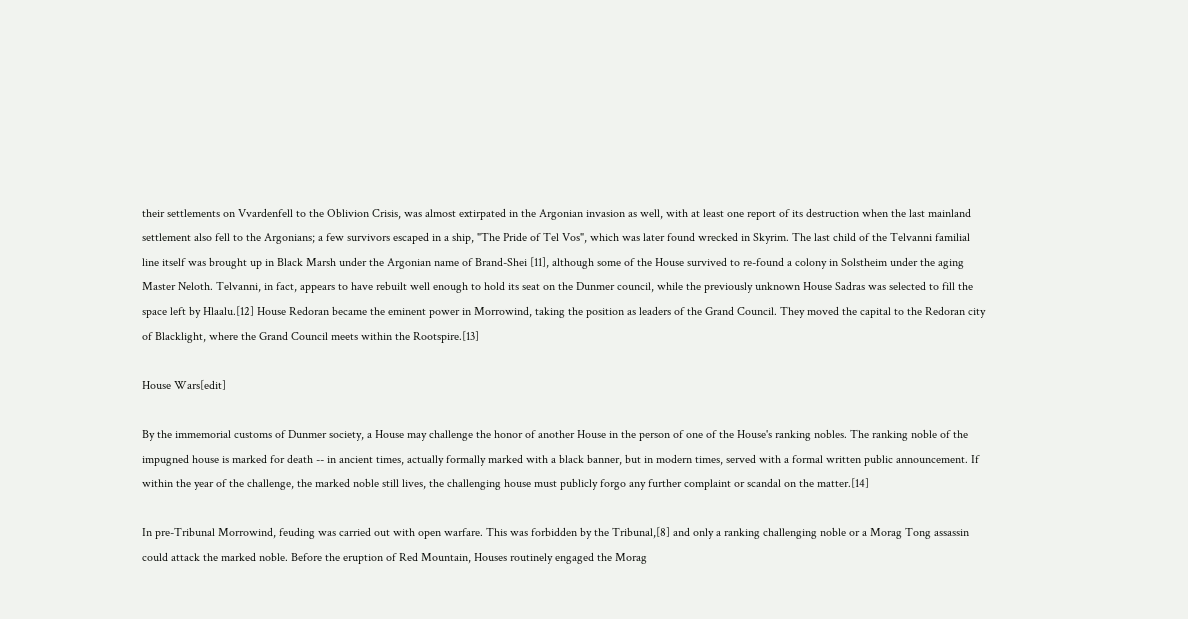their settlements on Vvardenfell to the Oblivion Crisis, was almost extirpated in the Argonian invasion as well, with at least one report of its destruction when the last mainland settlement also fell to the Argonians; a few survivors escaped in a ship, "The Pride of Tel Vos", which was later found wrecked in Skyrim. The last child of the Telvanni familial line itself was brought up in Black Marsh under the Argonian name of Brand-Shei [11], although some of the House survived to re-found a colony in Solstheim under the aging Master Neloth. Telvanni, in fact, appears to have rebuilt well enough to hold its seat on the Dunmer council, while the previously unknown House Sadras was selected to fill the space left by Hlaalu.[12] House Redoran became the eminent power in Morrowind, taking the position as leaders of the Grand Council. They moved the capital to the Redoran city of Blacklight, where the Grand Council meets within the Rootspire.[13]

House Wars[edit]

By the immemorial customs of Dunmer society, a House may challenge the honor of another House in the person of one of the House's ranking nobles. The ranking noble of the impugned house is marked for death -- in ancient times, actually formally marked with a black banner, but in modern times, served with a formal written public announcement. If within the year of the challenge, the marked noble still lives, the challenging house must publicly forgo any further complaint or scandal on the matter.[14]

In pre-Tribunal Morrowind, feuding was carried out with open warfare. This was forbidden by the Tribunal,[8] and only a ranking challenging noble or a Morag Tong assassin could attack the marked noble. Before the eruption of Red Mountain, Houses routinely engaged the Morag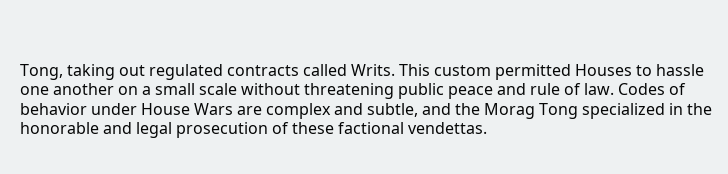Tong, taking out regulated contracts called Writs. This custom permitted Houses to hassle one another on a small scale without threatening public peace and rule of law. Codes of behavior under House Wars are complex and subtle, and the Morag Tong specialized in the honorable and legal prosecution of these factional vendettas.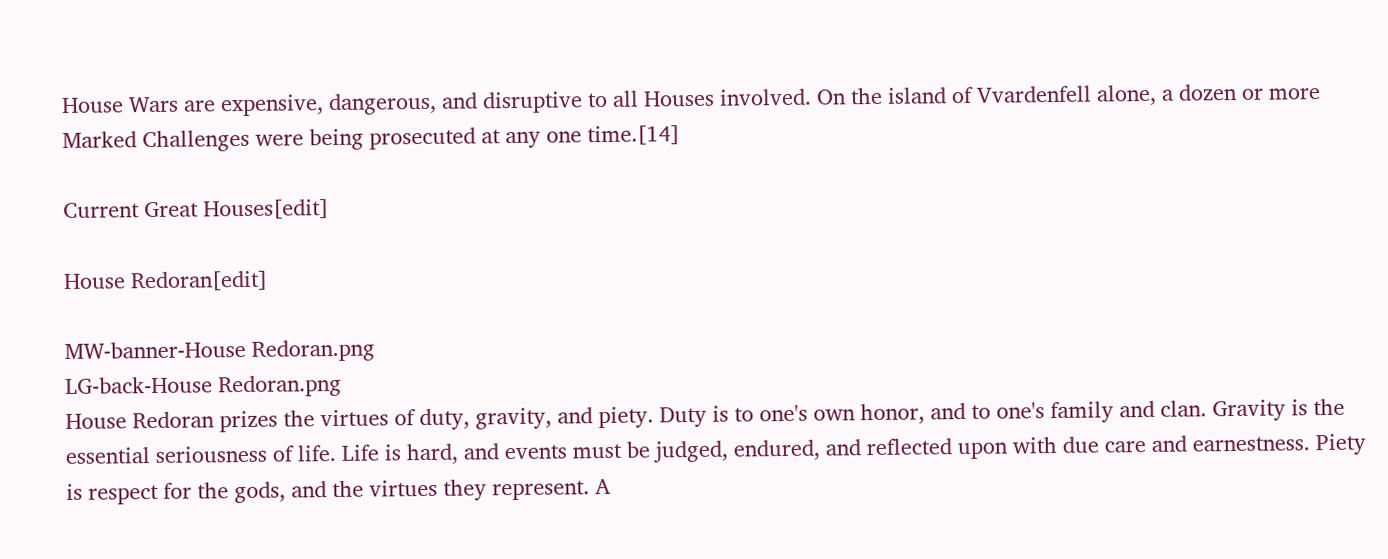House Wars are expensive, dangerous, and disruptive to all Houses involved. On the island of Vvardenfell alone, a dozen or more Marked Challenges were being prosecuted at any one time.[14]

Current Great Houses[edit]

House Redoran[edit]

MW-banner-House Redoran.png
LG-back-House Redoran.png
House Redoran prizes the virtues of duty, gravity, and piety. Duty is to one's own honor, and to one's family and clan. Gravity is the essential seriousness of life. Life is hard, and events must be judged, endured, and reflected upon with due care and earnestness. Piety is respect for the gods, and the virtues they represent. A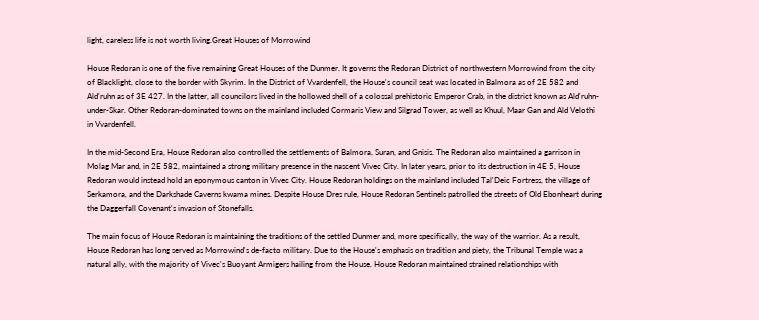light, careless life is not worth living.Great Houses of Morrowind

House Redoran is one of the five remaining Great Houses of the Dunmer. It governs the Redoran District of northwestern Morrowind from the city of Blacklight, close to the border with Skyrim. In the District of Vvardenfell, the House's council seat was located in Balmora as of 2E 582 and Ald'ruhn as of 3E 427. In the latter, all councilors lived in the hollowed shell of a colossal prehistoric Emperor Crab, in the district known as Ald'ruhn-under-Skar. Other Redoran-dominated towns on the mainland included Cormaris View and Silgrad Tower, as well as Khuul, Maar Gan and Ald Velothi in Vvardenfell.

In the mid-Second Era, House Redoran also controlled the settlements of Balmora, Suran, and Gnisis. The Redoran also maintained a garrison in Molag Mar and, in 2E 582, maintained a strong military presence in the nascent Vivec City. In later years, prior to its destruction in 4E 5, House Redoran would instead hold an eponymous canton in Vivec City. House Redoran holdings on the mainland included Tal'Deic Fortress, the village of Serkamora, and the Darkshade Caverns kwama mines. Despite House Dres rule, House Redoran Sentinels patrolled the streets of Old Ebonheart during the Daggerfall Covenant's invasion of Stonefalls.

The main focus of House Redoran is maintaining the traditions of the settled Dunmer and, more specifically, the way of the warrior. As a result, House Redoran has long served as Morrowind's de-facto military. Due to the House's emphasis on tradition and piety, the Tribunal Temple was a natural ally, with the majority of Vivec's Buoyant Armigers hailing from the House. House Redoran maintained strained relationships with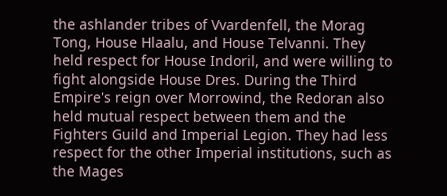the ashlander tribes of Vvardenfell, the Morag Tong, House Hlaalu, and House Telvanni. They held respect for House Indoril, and were willing to fight alongside House Dres. During the Third Empire's reign over Morrowind, the Redoran also held mutual respect between them and the Fighters Guild and Imperial Legion. They had less respect for the other Imperial institutions, such as the Mages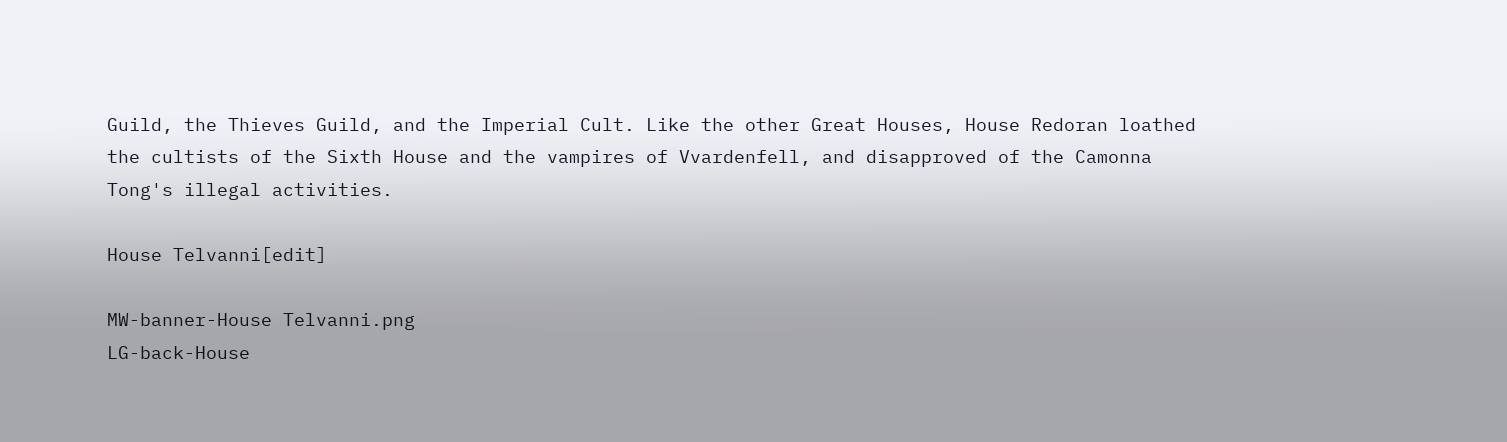Guild, the Thieves Guild, and the Imperial Cult. Like the other Great Houses, House Redoran loathed the cultists of the Sixth House and the vampires of Vvardenfell, and disapproved of the Camonna Tong's illegal activities.

House Telvanni[edit]

MW-banner-House Telvanni.png
LG-back-House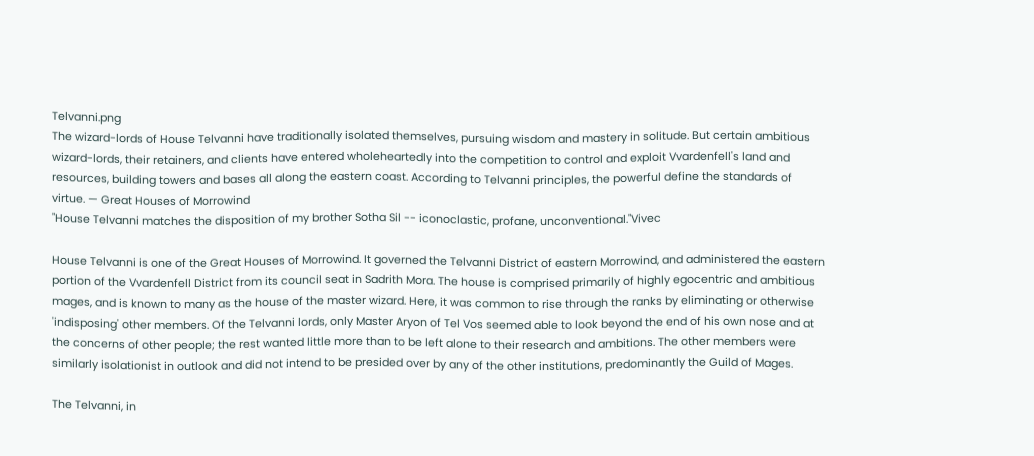Telvanni.png
The wizard-lords of House Telvanni have traditionally isolated themselves, pursuing wisdom and mastery in solitude. But certain ambitious wizard-lords, their retainers, and clients have entered wholeheartedly into the competition to control and exploit Vvardenfell's land and resources, building towers and bases all along the eastern coast. According to Telvanni principles, the powerful define the standards of virtue. — Great Houses of Morrowind
"House Telvanni matches the disposition of my brother Sotha Sil -- iconoclastic, profane, unconventional."Vivec

House Telvanni is one of the Great Houses of Morrowind. It governed the Telvanni District of eastern Morrowind, and administered the eastern portion of the Vvardenfell District from its council seat in Sadrith Mora. The house is comprised primarily of highly egocentric and ambitious mages, and is known to many as the house of the master wizard. Here, it was common to rise through the ranks by eliminating or otherwise 'indisposing' other members. Of the Telvanni lords, only Master Aryon of Tel Vos seemed able to look beyond the end of his own nose and at the concerns of other people; the rest wanted little more than to be left alone to their research and ambitions. The other members were similarly isolationist in outlook and did not intend to be presided over by any of the other institutions, predominantly the Guild of Mages.

The Telvanni, in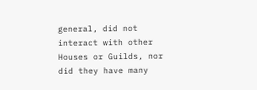general, did not interact with other Houses or Guilds, nor did they have many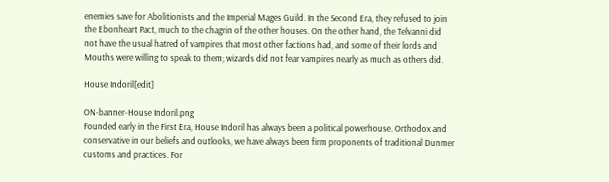enemies save for Abolitionists and the Imperial Mages Guild. In the Second Era, they refused to join the Ebonheart Pact, much to the chagrin of the other houses. On the other hand, the Telvanni did not have the usual hatred of vampires that most other factions had, and some of their lords and Mouths were willing to speak to them; wizards did not fear vampires nearly as much as others did.

House Indoril[edit]

ON-banner-House Indoril.png
Founded early in the First Era, House Indoril has always been a political powerhouse. Orthodox and conservative in our beliefs and outlooks, we have always been firm proponents of traditional Dunmer customs and practices. For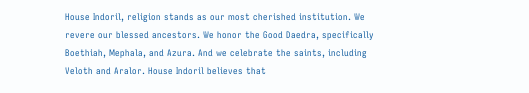House Indoril, religion stands as our most cherished institution. We revere our blessed ancestors. We honor the Good Daedra, specifically Boethiah, Mephala, and Azura. And we celebrate the saints, including Veloth and Aralor. House Indoril believes that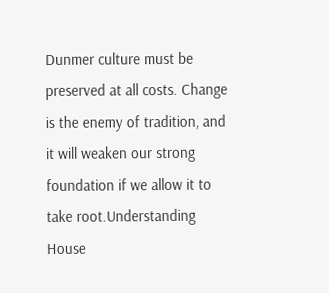Dunmer culture must be preserved at all costs. Change is the enemy of tradition, and it will weaken our strong foundation if we allow it to take root.Understanding House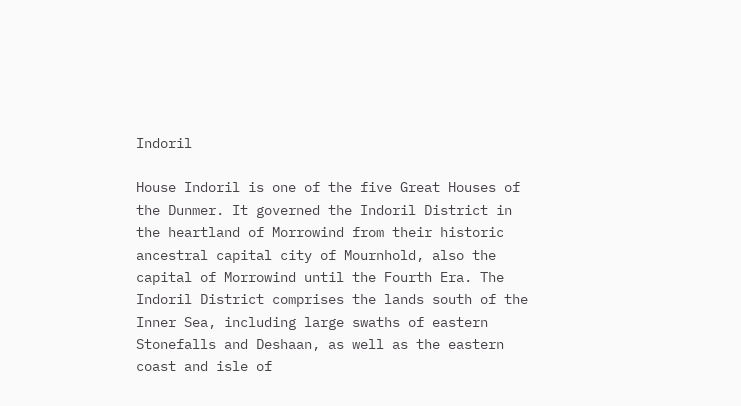Indoril

House Indoril is one of the five Great Houses of the Dunmer. It governed the Indoril District in the heartland of Morrowind from their historic ancestral capital city of Mournhold, also the capital of Morrowind until the Fourth Era. The Indoril District comprises the lands south of the Inner Sea, including large swaths of eastern Stonefalls and Deshaan, as well as the eastern coast and isle of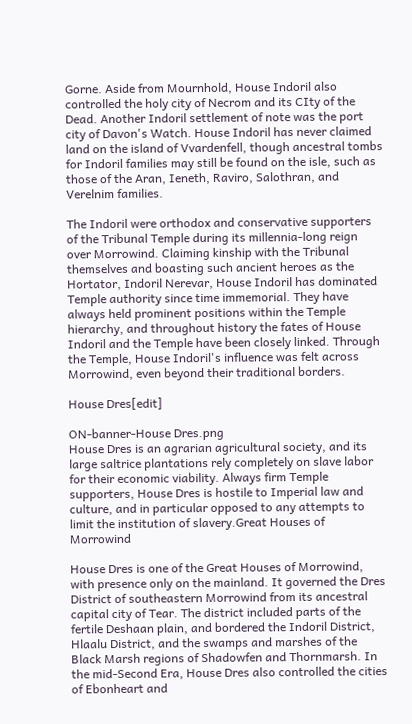Gorne. Aside from Mournhold, House Indoril also controlled the holy city of Necrom and its CIty of the Dead. Another Indoril settlement of note was the port city of Davon's Watch. House Indoril has never claimed land on the island of Vvardenfell, though ancestral tombs for Indoril families may still be found on the isle, such as those of the Aran, Ieneth, Raviro, Salothran, and Verelnim families.

The Indoril were orthodox and conservative supporters of the Tribunal Temple during its millennia-long reign over Morrowind. Claiming kinship with the Tribunal themselves and boasting such ancient heroes as the Hortator, Indoril Nerevar, House Indoril has dominated Temple authority since time immemorial. They have always held prominent positions within the Temple hierarchy, and throughout history the fates of House Indoril and the Temple have been closely linked. Through the Temple, House Indoril's influence was felt across Morrowind, even beyond their traditional borders.

House Dres[edit]

ON-banner-House Dres.png
House Dres is an agrarian agricultural society, and its large saltrice plantations rely completely on slave labor for their economic viability. Always firm Temple supporters, House Dres is hostile to Imperial law and culture, and in particular opposed to any attempts to limit the institution of slavery.Great Houses of Morrowind

House Dres is one of the Great Houses of Morrowind, with presence only on the mainland. It governed the Dres District of southeastern Morrowind from its ancestral capital city of Tear. The district included parts of the fertile Deshaan plain, and bordered the Indoril District, Hlaalu District, and the swamps and marshes of the Black Marsh regions of Shadowfen and Thornmarsh. In the mid-Second Era, House Dres also controlled the cities of Ebonheart and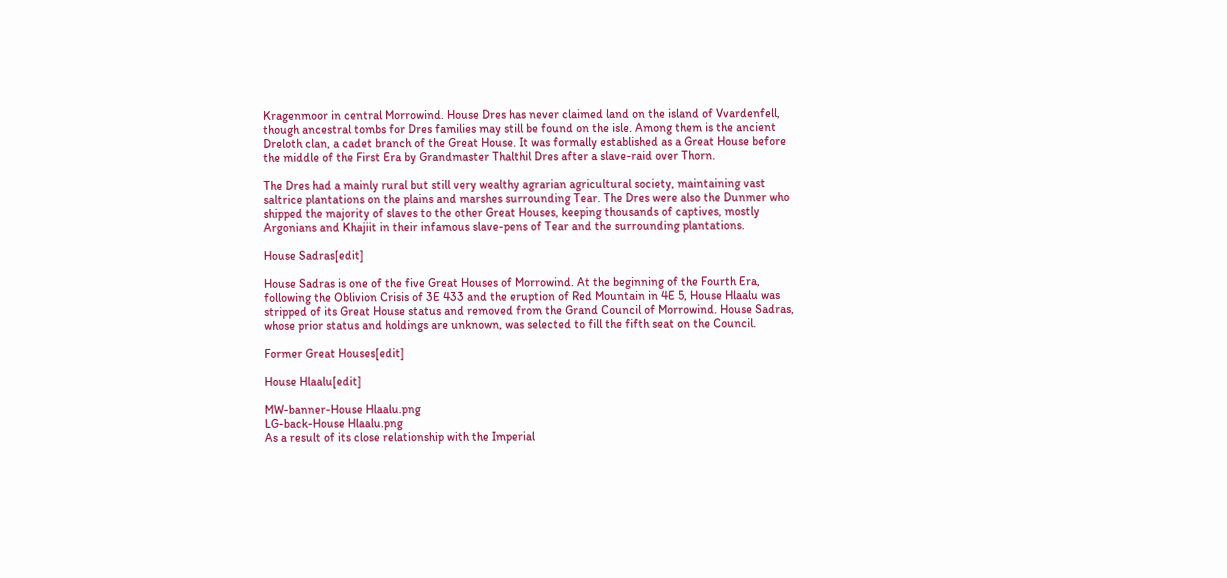Kragenmoor in central Morrowind. House Dres has never claimed land on the island of Vvardenfell, though ancestral tombs for Dres families may still be found on the isle. Among them is the ancient Dreloth clan, a cadet branch of the Great House. It was formally established as a Great House before the middle of the First Era by Grandmaster Thalthil Dres after a slave-raid over Thorn.

The Dres had a mainly rural but still very wealthy agrarian agricultural society, maintaining vast saltrice plantations on the plains and marshes surrounding Tear. The Dres were also the Dunmer who shipped the majority of slaves to the other Great Houses, keeping thousands of captives, mostly Argonians and Khajiit in their infamous slave-pens of Tear and the surrounding plantations.

House Sadras[edit]

House Sadras is one of the five Great Houses of Morrowind. At the beginning of the Fourth Era, following the Oblivion Crisis of 3E 433 and the eruption of Red Mountain in 4E 5, House Hlaalu was stripped of its Great House status and removed from the Grand Council of Morrowind. House Sadras, whose prior status and holdings are unknown, was selected to fill the fifth seat on the Council.

Former Great Houses[edit]

House Hlaalu[edit]

MW-banner-House Hlaalu.png
LG-back-House Hlaalu.png
As a result of its close relationship with the Imperial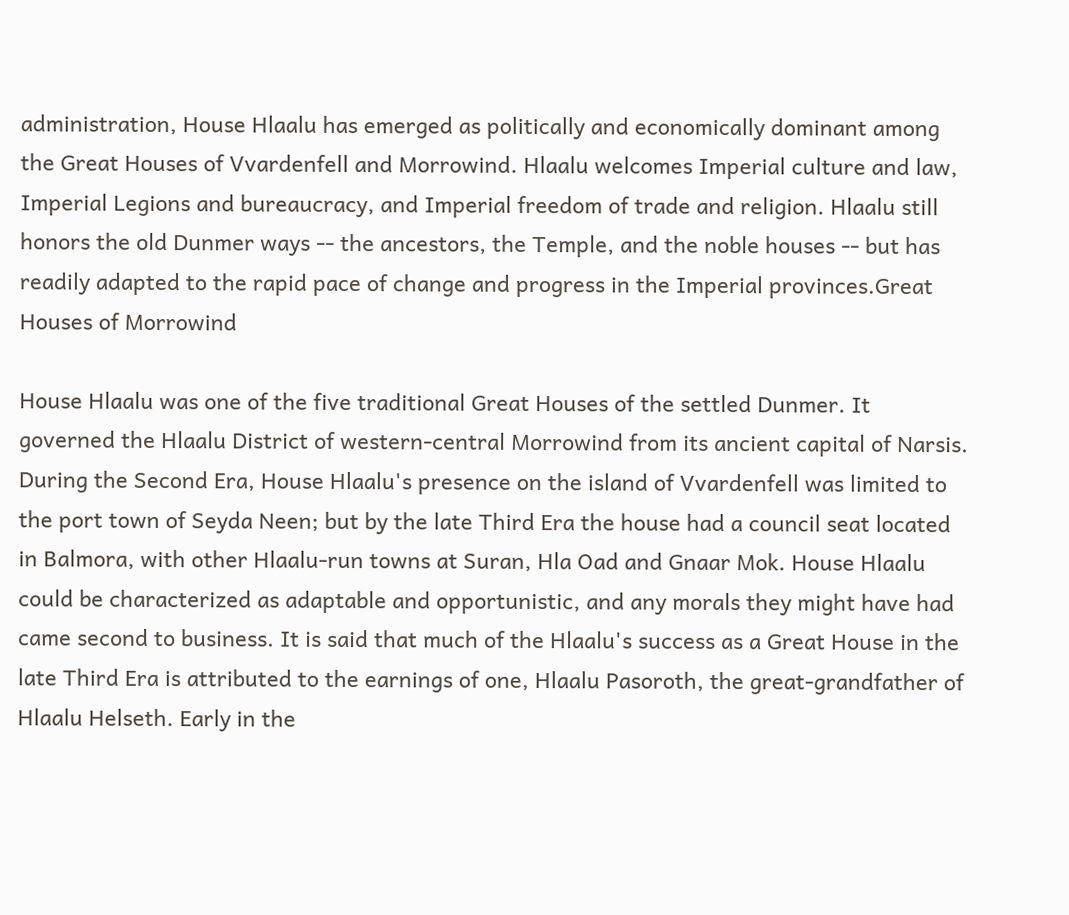administration, House Hlaalu has emerged as politically and economically dominant among the Great Houses of Vvardenfell and Morrowind. Hlaalu welcomes Imperial culture and law, Imperial Legions and bureaucracy, and Imperial freedom of trade and religion. Hlaalu still honors the old Dunmer ways -- the ancestors, the Temple, and the noble houses -- but has readily adapted to the rapid pace of change and progress in the Imperial provinces.Great Houses of Morrowind

House Hlaalu was one of the five traditional Great Houses of the settled Dunmer. It governed the Hlaalu District of western-central Morrowind from its ancient capital of Narsis. During the Second Era, House Hlaalu's presence on the island of Vvardenfell was limited to the port town of Seyda Neen; but by the late Third Era the house had a council seat located in Balmora, with other Hlaalu-run towns at Suran, Hla Oad and Gnaar Mok. House Hlaalu could be characterized as adaptable and opportunistic, and any morals they might have had came second to business. It is said that much of the Hlaalu's success as a Great House in the late Third Era is attributed to the earnings of one, Hlaalu Pasoroth, the great-grandfather of Hlaalu Helseth. Early in the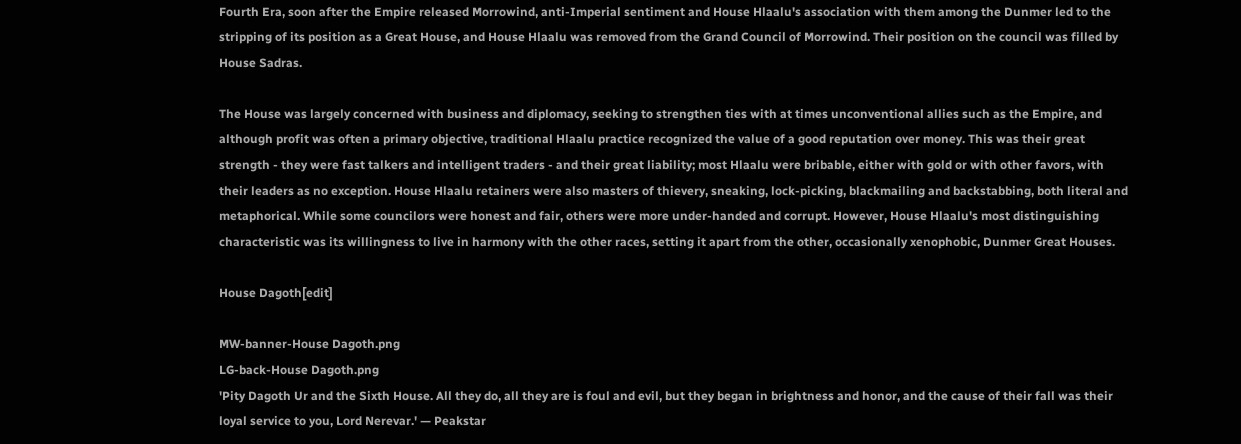Fourth Era, soon after the Empire released Morrowind, anti-Imperial sentiment and House Hlaalu's association with them among the Dunmer led to the stripping of its position as a Great House, and House Hlaalu was removed from the Grand Council of Morrowind. Their position on the council was filled by House Sadras.

The House was largely concerned with business and diplomacy, seeking to strengthen ties with at times unconventional allies such as the Empire, and although profit was often a primary objective, traditional Hlaalu practice recognized the value of a good reputation over money. This was their great strength - they were fast talkers and intelligent traders - and their great liability; most Hlaalu were bribable, either with gold or with other favors, with their leaders as no exception. House Hlaalu retainers were also masters of thievery, sneaking, lock-picking, blackmailing and backstabbing, both literal and metaphorical. While some councilors were honest and fair, others were more under-handed and corrupt. However, House Hlaalu's most distinguishing characteristic was its willingness to live in harmony with the other races, setting it apart from the other, occasionally xenophobic, Dunmer Great Houses.

House Dagoth[edit]

MW-banner-House Dagoth.png
LG-back-House Dagoth.png
'Pity Dagoth Ur and the Sixth House. All they do, all they are is foul and evil, but they began in brightness and honor, and the cause of their fall was their loyal service to you, Lord Nerevar.' — Peakstar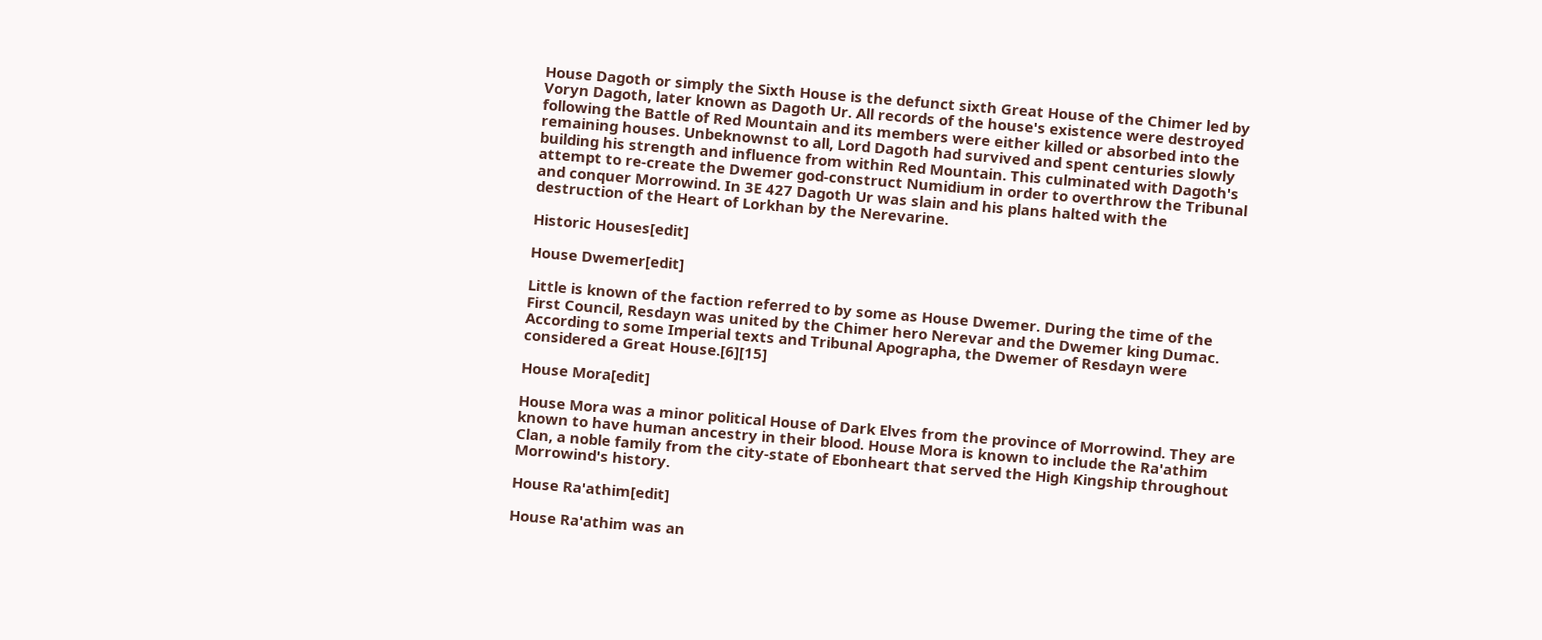House Dagoth or simply the Sixth House is the defunct sixth Great House of the Chimer led by Voryn Dagoth, later known as Dagoth Ur. All records of the house's existence were destroyed following the Battle of Red Mountain and its members were either killed or absorbed into the remaining houses. Unbeknownst to all, Lord Dagoth had survived and spent centuries slowly building his strength and influence from within Red Mountain. This culminated with Dagoth's attempt to re-create the Dwemer god-construct Numidium in order to overthrow the Tribunal and conquer Morrowind. In 3E 427 Dagoth Ur was slain and his plans halted with the destruction of the Heart of Lorkhan by the Nerevarine.

Historic Houses[edit]

House Dwemer[edit]

Little is known of the faction referred to by some as House Dwemer. During the time of the First Council, Resdayn was united by the Chimer hero Nerevar and the Dwemer king Dumac. According to some Imperial texts and Tribunal Apographa, the Dwemer of Resdayn were considered a Great House.[6][15]

House Mora[edit]

House Mora was a minor political House of Dark Elves from the province of Morrowind. They are known to have human ancestry in their blood. House Mora is known to include the Ra'athim Clan, a noble family from the city-state of Ebonheart that served the High Kingship throughout Morrowind's history.

House Ra'athim[edit]

House Ra'athim was an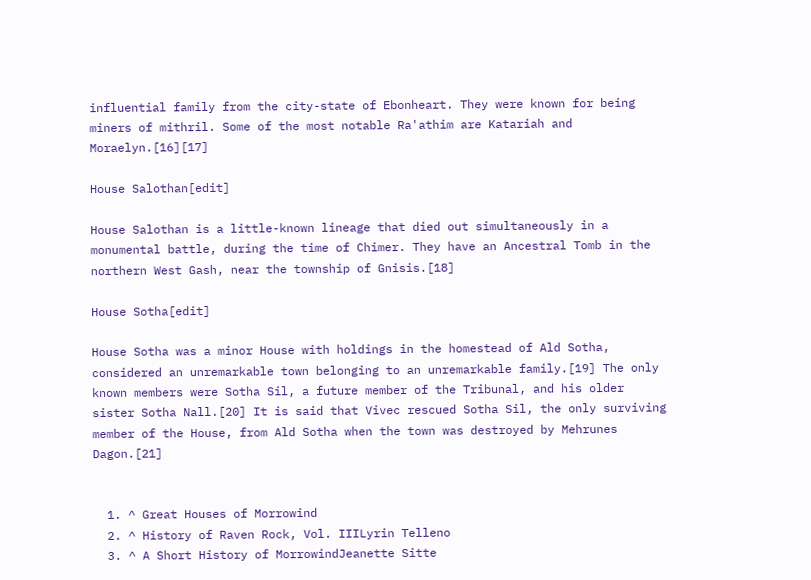influential family from the city-state of Ebonheart. They were known for being miners of mithril. Some of the most notable Ra'athim are Katariah and Moraelyn.[16][17]

House Salothan[edit]

House Salothan is a little-known lineage that died out simultaneously in a monumental battle, during the time of Chimer. They have an Ancestral Tomb in the northern West Gash, near the township of Gnisis.[18]

House Sotha[edit]

House Sotha was a minor House with holdings in the homestead of Ald Sotha, considered an unremarkable town belonging to an unremarkable family.[19] The only known members were Sotha Sil, a future member of the Tribunal, and his older sister Sotha Nall.[20] It is said that Vivec rescued Sotha Sil, the only surviving member of the House, from Ald Sotha when the town was destroyed by Mehrunes Dagon.[21]


  1. ^ Great Houses of Morrowind
  2. ^ History of Raven Rock, Vol. IIILyrin Telleno
  3. ^ A Short History of MorrowindJeanette Sitte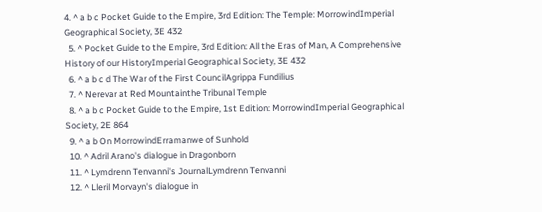4. ^ a b c Pocket Guide to the Empire, 3rd Edition: The Temple: MorrowindImperial Geographical Society, 3E 432
  5. ^ Pocket Guide to the Empire, 3rd Edition: All the Eras of Man, A Comprehensive History of our HistoryImperial Geographical Society, 3E 432
  6. ^ a b c d The War of the First CouncilAgrippa Fundilius
  7. ^ Nerevar at Red Mountainthe Tribunal Temple
  8. ^ a b c Pocket Guide to the Empire, 1st Edition: MorrowindImperial Geographical Society, 2E 864
  9. ^ a b On MorrowindErramanwe of Sunhold
  10. ^ Adril Arano's dialogue in Dragonborn
  11. ^ Lymdrenn Tenvanni's JournalLymdrenn Tenvanni
  12. ^ Lleril Morvayn's dialogue in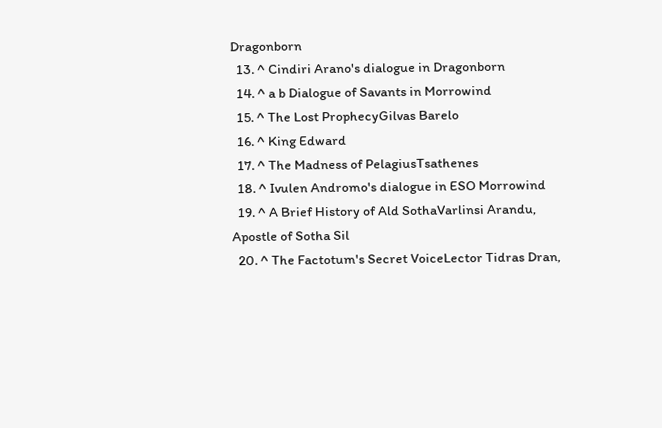Dragonborn
  13. ^ Cindiri Arano's dialogue in Dragonborn
  14. ^ a b Dialogue of Savants in Morrowind
  15. ^ The Lost ProphecyGilvas Barelo
  16. ^ King Edward
  17. ^ The Madness of PelagiusTsathenes
  18. ^ Ivulen Andromo's dialogue in ESO Morrowind
  19. ^ A Brief History of Ald SothaVarlinsi Arandu, Apostle of Sotha Sil
  20. ^ The Factotum's Secret VoiceLector Tidras Dran,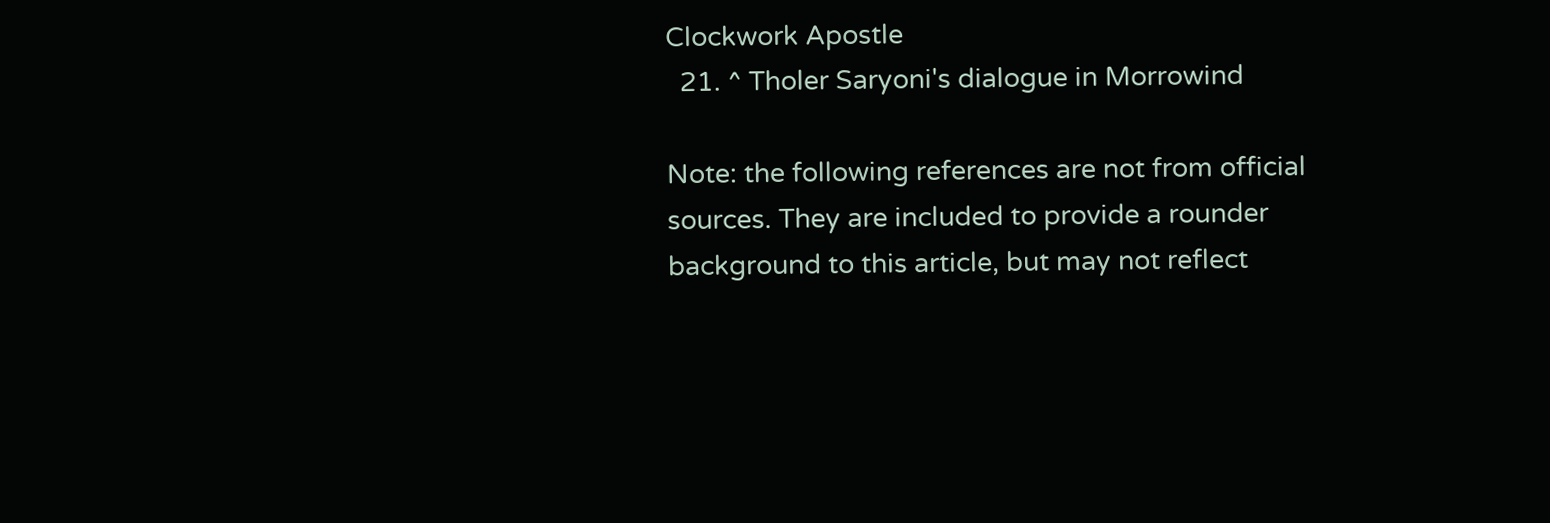Clockwork Apostle
  21. ^ Tholer Saryoni's dialogue in Morrowind

Note: the following references are not from official sources. They are included to provide a rounder background to this article, but may not reflect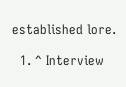established lore.

  1. ^ Interview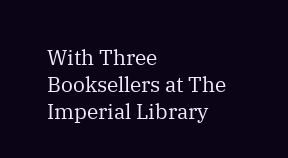With Three Booksellers at The Imperial Library